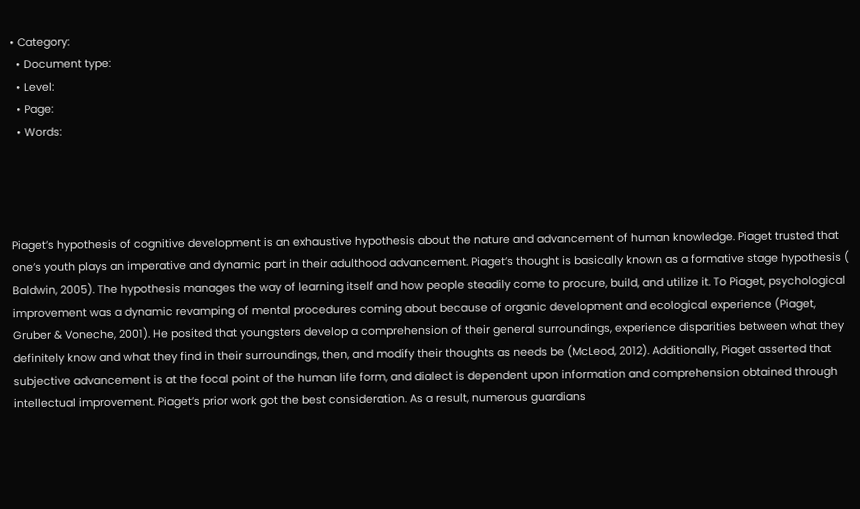• Category:
  • Document type:
  • Level:
  • Page:
  • Words:




Piaget’s hypothesis of cognitive development is an exhaustive hypothesis about the nature and advancement of human knowledge. Piaget trusted that one’s youth plays an imperative and dynamic part in their adulthood advancement. Piaget’s thought is basically known as a formative stage hypothesis ( Baldwin, 2005). The hypothesis manages the way of learning itself and how people steadily come to procure, build, and utilize it. To Piaget, psychological improvement was a dynamic revamping of mental procedures coming about because of organic development and ecological experience (Piaget, Gruber & Voneche, 2001). He posited that youngsters develop a comprehension of their general surroundings, experience disparities between what they definitely know and what they find in their surroundings, then, and modify their thoughts as needs be (McLeod, 2012). Additionally, Piaget asserted that subjective advancement is at the focal point of the human life form, and dialect is dependent upon information and comprehension obtained through intellectual improvement. Piaget’s prior work got the best consideration. As a result, numerous guardians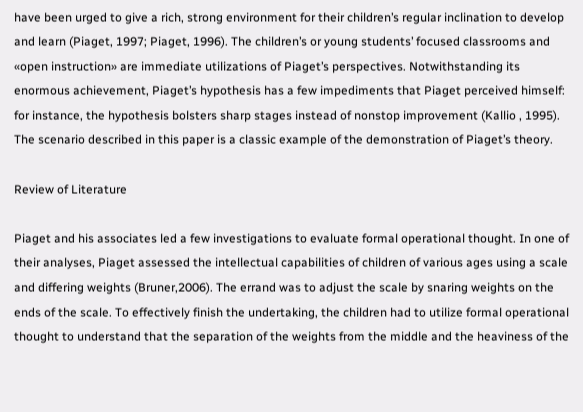have been urged to give a rich, strong environment for their children’s regular inclination to develop and learn (Piaget, 1997; Piaget, 1996). The children’s or young students’ focused classrooms and «open instruction» are immediate utilizations of Piaget’s perspectives. Notwithstanding its enormous achievement, Piaget’s hypothesis has a few impediments that Piaget perceived himself: for instance, the hypothesis bolsters sharp stages instead of nonstop improvement (Kallio , 1995). The scenario described in this paper is a classic example of the demonstration of Piaget’s theory.

Review of Literature

Piaget and his associates led a few investigations to evaluate formal operational thought. In one of their analyses, Piaget assessed the intellectual capabilities of children of various ages using a scale and differing weights (Bruner,2006). The errand was to adjust the scale by snaring weights on the ends of the scale. To effectively finish the undertaking, the children had to utilize formal operational thought to understand that the separation of the weights from the middle and the heaviness of the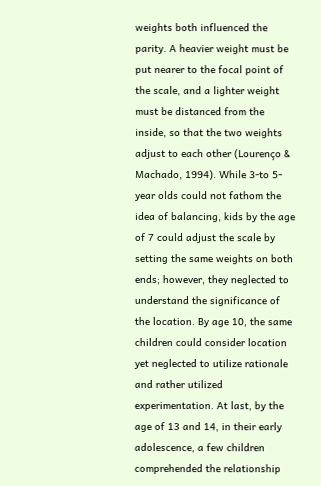weights both influenced the parity. A heavier weight must be put nearer to the focal point of the scale, and a lighter weight must be distanced from the inside, so that the two weights adjust to each other (Lourenço & Machado, 1994). While 3-to 5-year olds could not fathom the idea of balancing, kids by the age of 7 could adjust the scale by setting the same weights on both ends; however, they neglected to understand the significance of the location. By age 10, the same children could consider location yet neglected to utilize rationale and rather utilized experimentation. At last, by the age of 13 and 14, in their early adolescence, a few children comprehended the relationship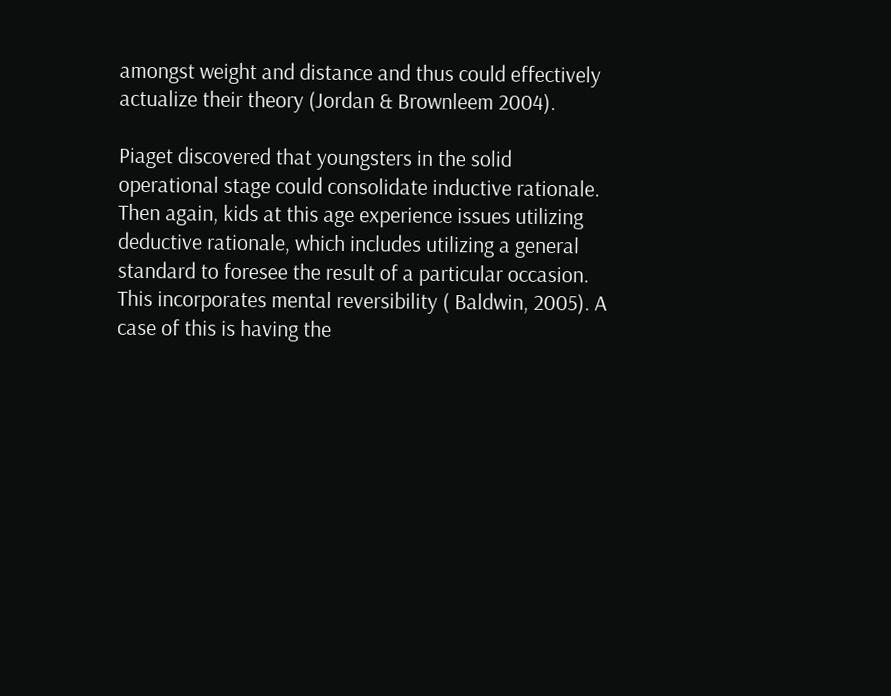amongst weight and distance and thus could effectively actualize their theory (Jordan & Brownleem 2004).

Piaget discovered that youngsters in the solid operational stage could consolidate inductive rationale. Then again, kids at this age experience issues utilizing deductive rationale, which includes utilizing a general standard to foresee the result of a particular occasion. This incorporates mental reversibility ( Baldwin, 2005). A case of this is having the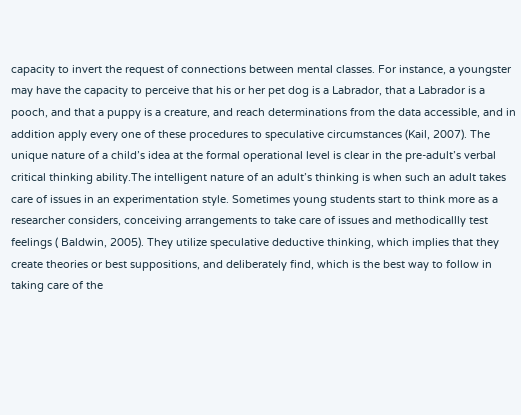capacity to invert the request of connections between mental classes. For instance, a youngster may have the capacity to perceive that his or her pet dog is a Labrador, that a Labrador is a pooch, and that a puppy is a creature, and reach determinations from the data accessible, and in addition apply every one of these procedures to speculative circumstances (Kail, 2007). The unique nature of a child’s idea at the formal operational level is clear in the pre-adult’s verbal critical thinking ability.The intelligent nature of an adult’s thinking is when such an adult takes care of issues in an experimentation style. Sometimes young students start to think more as a researcher considers, conceiving arrangements to take care of issues and methodicallly test feelings ( Baldwin, 2005). They utilize speculative deductive thinking, which implies that they create theories or best suppositions, and deliberately find, which is the best way to follow in taking care of the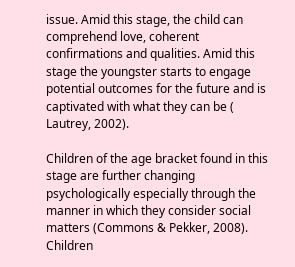issue. Amid this stage, the child can comprehend love, coherent confirmations and qualities. Amid this stage the youngster starts to engage potential outcomes for the future and is captivated with what they can be ( Lautrey, 2002).

Children of the age bracket found in this stage are further changing psychologically especially through the manner in which they consider social matters (Commons & Pekker, 2008). Children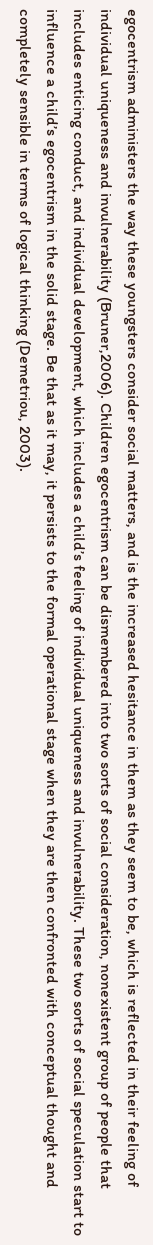egocentrism administers the way these youngsters consider social matters, and is the increased hesitance in them as they seem to be, which is reflected in their feeling of individual uniqueness and invulnerability (Bruner,2006). Children egocentrism can be dismembered into two sorts of social consideration, nonexistent group of people that includes enticing conduct, and individual development, which includes a child’s feeling of individual uniqueness and invulnerability. These two sorts of social speculation start to influence a child’s egocentrism in the solid stage. Be that as it may, it persists to the formal operational stage when they are then confronted with conceptual thought and completely sensible in terms of logical thinking (Demetriou, 2003).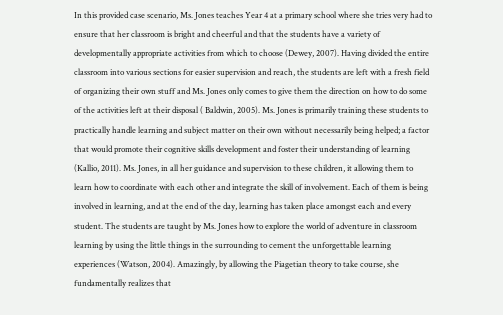In this provided case scenario, Ms. Jones teaches Year 4 at a primary school where she tries very had to ensure that her classroom is bright and cheerful and that the students have a variety of developmentally appropriate activities from which to choose (Dewey, 2007). Having divided the entire classroom into various sections for easier supervision and reach, the students are left with a fresh field of organizing their own stuff and Ms. Jones only comes to give them the direction on how to do some of the activities left at their disposal ( Baldwin, 2005). Ms. Jones is primarily training these students to practically handle learning and subject matter on their own without necessarily being helped; a factor that would promote their cognitive skills development and foster their understanding of learning (Kallio, 2011). Ms. Jones, in all her guidance and supervision to these children, it allowing them to learn how to coordinate with each other and integrate the skill of involvement. Each of them is being involved in learning, and at the end of the day, learning has taken place amongst each and every student. The students are taught by Ms. Jones how to explore the world of adventure in classroom learning by using the little things in the surrounding to cement the unforgettable learning experiences (Watson, 2004). Amazingly, by allowing the Piagetian theory to take course, she fundamentally realizes that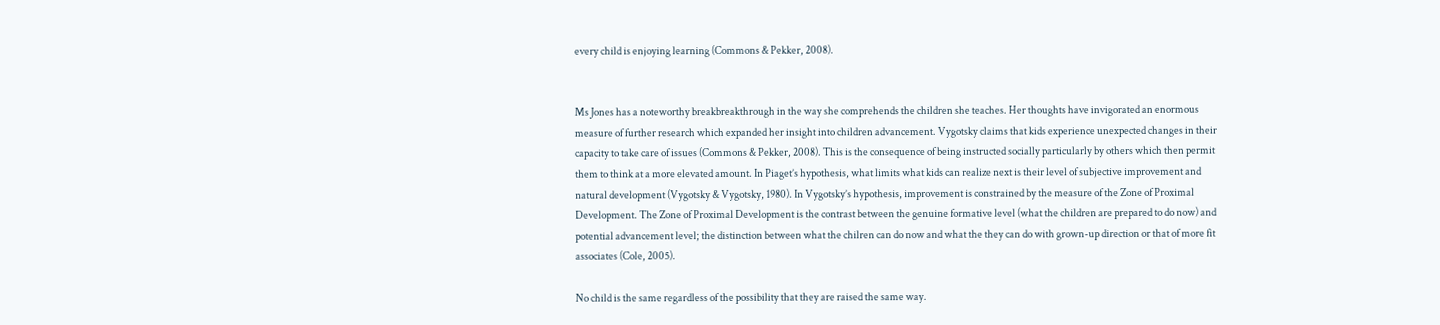every child is enjoying learning (Commons & Pekker, 2008).


Ms Jones has a noteworthy breakbreakthrough in the way she comprehends the children she teaches. Her thoughts have invigorated an enormous measure of further research which expanded her insight into children advancement. Vygotsky claims that kids experience unexpected changes in their capacity to take care of issues (Commons & Pekker, 2008). This is the consequence of being instructed socially particularly by others which then permit them to think at a more elevated amount. In Piaget’s hypothesis, what limits what kids can realize next is their level of subjective improvement and natural development (Vygotsky & Vygotsky, 1980). In Vygotsky’s hypothesis, improvement is constrained by the measure of the Zone of Proximal Development. The Zone of Proximal Development is the contrast between the genuine formative level (what the children are prepared to do now) and potential advancement level; the distinction between what the chilren can do now and what the they can do with grown-up direction or that of more fit associates (Cole, 2005).

No child is the same regardless of the possibility that they are raised the same way.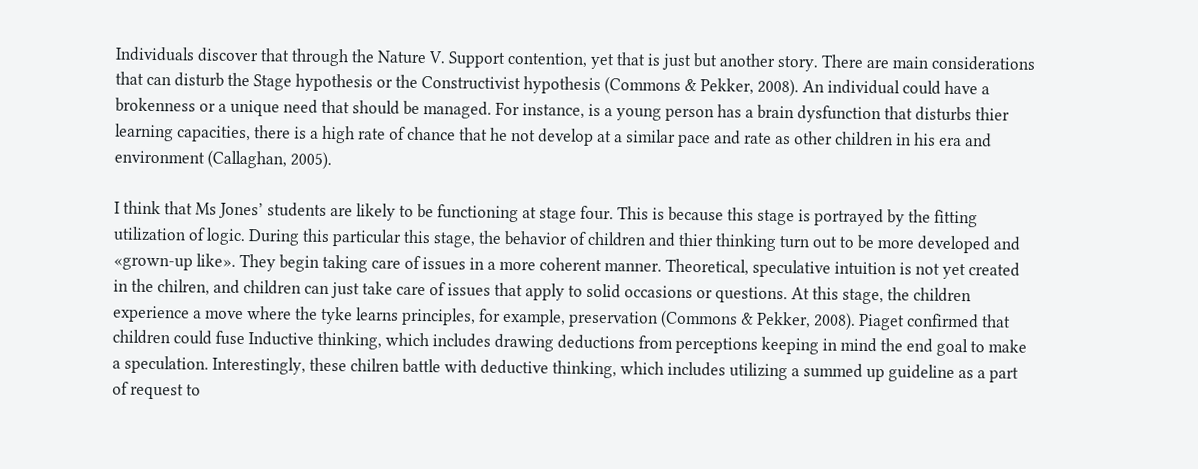Individuals discover that through the Nature V. Support contention, yet that is just but another story. There are main considerations that can disturb the Stage hypothesis or the Constructivist hypothesis (Commons & Pekker, 2008). An individual could have a brokenness or a unique need that should be managed. For instance, is a young person has a brain dysfunction that disturbs thier learning capacities, there is a high rate of chance that he not develop at a similar pace and rate as other children in his era and environment (Callaghan, 2005).

I think that Ms Jones’ students are likely to be functioning at stage four. This is because this stage is portrayed by the fitting utilization of logic. During this particular this stage, the behavior of children and thier thinking turn out to be more developed and «grown-up like». They begin taking care of issues in a more coherent manner. Theoretical, speculative intuition is not yet created in the chilren, and children can just take care of issues that apply to solid occasions or questions. At this stage, the children experience a move where the tyke learns principles, for example, preservation (Commons & Pekker, 2008). Piaget confirmed that children could fuse Inductive thinking, which includes drawing deductions from perceptions keeping in mind the end goal to make a speculation. Interestingly, these chilren battle with deductive thinking, which includes utilizing a summed up guideline as a part of request to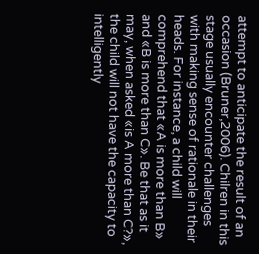attempt to anticipate the result of an occasion (Bruner,2006). Chilren in this stage usually encounter challenges with making sense of rationale in their heads. For instance, a child will comprehend that «A is more than B» and «B is more than C». Be that as it may, when asked «is A more than C?», the child will not have the capacity to intelligently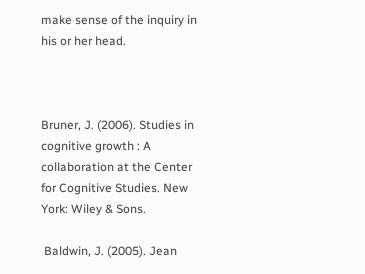make sense of the inquiry in his or her head.



Bruner, J. (2006). Studies in cognitive growth : A collaboration at the Center for Cognitive Studies. New York: Wiley & Sons.

 Baldwin, J. (2005). Jean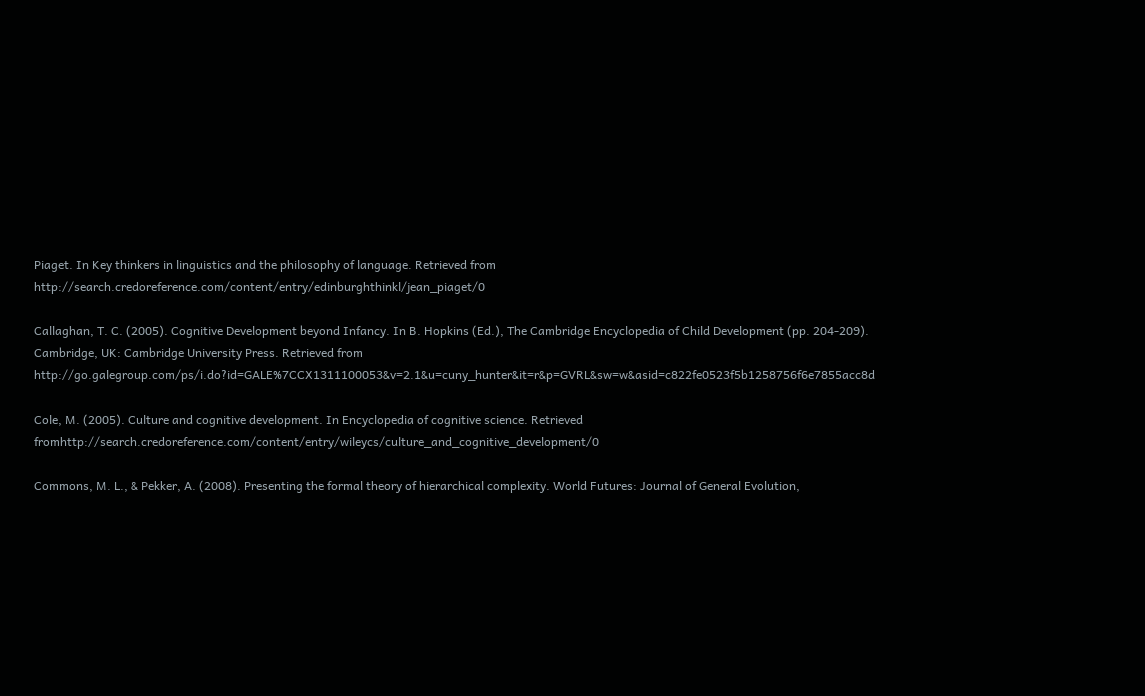Piaget. In Key thinkers in linguistics and the philosophy of language. Retrieved from http://search.credoreference.com/content/entry/edinburghthinkl/jean_piaget/0

Callaghan, T. C. (2005). Cognitive Development beyond Infancy. In B. Hopkins (Ed.), The Cambridge Encyclopedia of Child Development (pp. 204-209). Cambridge, UK: Cambridge University Press. Retrieved from http://go.galegroup.com/ps/i.do?id=GALE%7CCX1311100053&v=2.1&u=cuny_hunter&it=r&p=GVRL&sw=w&asid=c822fe0523f5b1258756f6e7855acc8d

Cole, M. (2005). Culture and cognitive development. In Encyclopedia of cognitive science. Retrieved fromhttp://search.credoreference.com/content/entry/wileycs/culture_and_cognitive_development/0

Commons, M. L., & Pekker, A. (2008). Presenting the formal theory of hierarchical complexity. World Futures: Journal of General Evolution,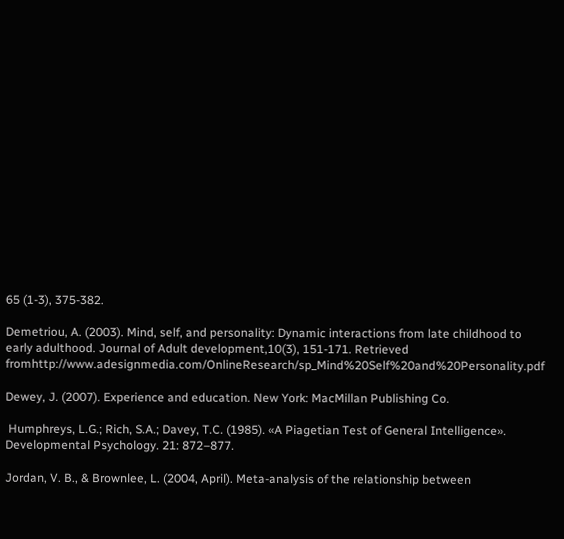65 (1-3), 375-382.

Demetriou, A. (2003). Mind, self, and personality: Dynamic interactions from late childhood to early adulthood. Journal of Adult development,10(3), 151-171. Retrieved fromhttp://www.adesignmedia.com/OnlineResearch/sp_Mind%20Self%20and%20Personality.pdf

Dewey, J. (2007). Experience and education. New York: MacMillan Publishing Co.

 Humphreys, L.G.; Rich, S.A.; Davey, T.C. (1985). «A Piagetian Test of General Intelligence». Developmental Psychology. 21: 872–877.

Jordan, V. B., & Brownlee, L. (2004, April). Meta-analysis of the relationship between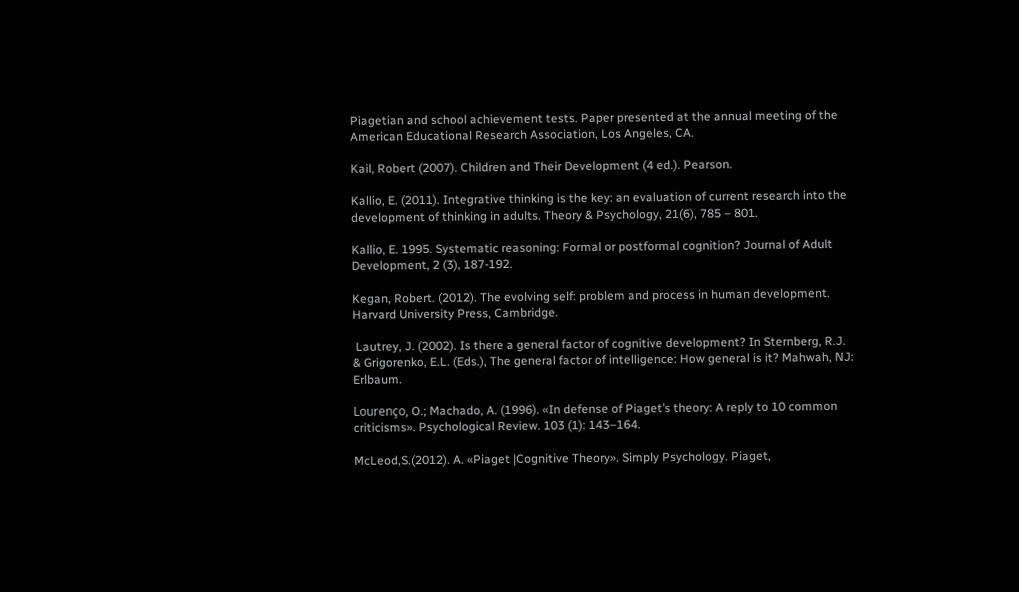Piagetian and school achievement tests. Paper presented at the annual meeting of the American Educational Research Association, Los Angeles, CA.

Kail, Robert (2007). Children and Their Development (4 ed.). Pearson.

Kallio, E. (2011). Integrative thinking is the key: an evaluation of current research into the development of thinking in adults. Theory & Psychology, 21(6), 785 – 801.

Kallio, E. 1995. Systematic reasoning: Formal or postformal cognition? Journal of Adult Development, 2 (3), 187-192.

Kegan, Robert. (2012). The evolving self: problem and process in human development. Harvard University Press, Cambridge.

 Lautrey, J. (2002). Is there a general factor of cognitive development? In Sternberg, R.J. & Grigorenko, E.L. (Eds.), The general factor of intelligence: How general is it? Mahwah, NJ: Erlbaum.

Lourenço, O.; Machado, A. (1996). «In defense of Piaget’s theory: A reply to 10 common criticisms». Psychological Review. 103 (1): 143–164.

McLeod,S.(2012). A. «Piaget |Cognitive Theory». Simply Psychology. Piaget,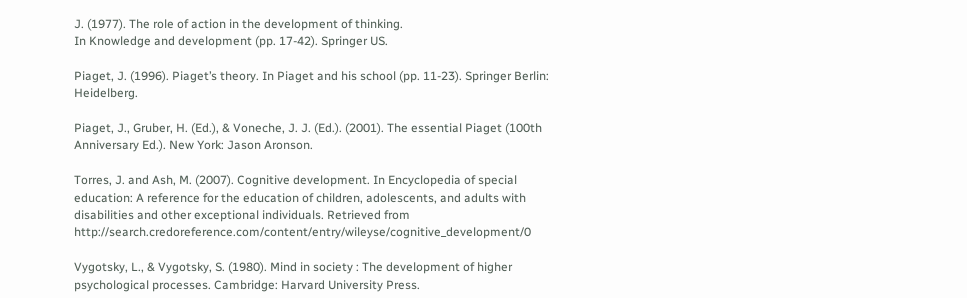J. (1977). The role of action in the development of thinking.
In Knowledge and development (pp. 17-42). Springer US.

Piaget, J. (1996). Piaget’s theory. In Piaget and his school (pp. 11-23). Springer Berlin: Heidelberg.

Piaget, J., Gruber, H. (Ed.), & Voneche, J. J. (Ed.). (2001). The essential Piaget (100th Anniversary Ed.). New York: Jason Aronson.

Torres, J. and Ash, M. (2007). Cognitive development. In Encyclopedia of special education: A reference for the education of children, adolescents, and adults with disabilities and other exceptional individuals. Retrieved from http://search.credoreference.com/content/entry/wileyse/cognitive_development/0

Vygotsky, L., & Vygotsky, S. (1980). Mind in society : The development of higher psychological processes. Cambridge: Harvard University Press.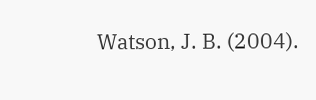Watson, J. B. (2004).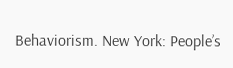Behaviorism. New York: People’s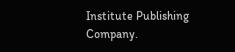Institute Publishing Company.